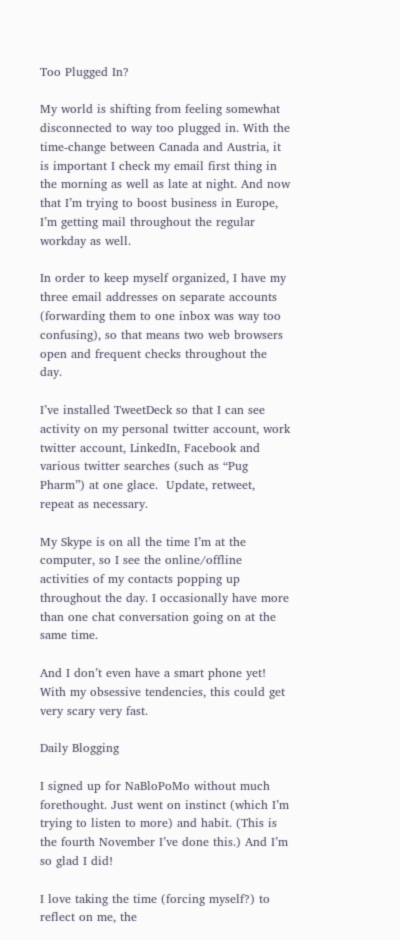Too Plugged In?

My world is shifting from feeling somewhat disconnected to way too plugged in. With the time-change between Canada and Austria, it is important I check my email first thing in the morning as well as late at night. And now that I’m trying to boost business in Europe, I’m getting mail throughout the regular workday as well.

In order to keep myself organized, I have my three email addresses on separate accounts (forwarding them to one inbox was way too confusing), so that means two web browsers open and frequent checks throughout the day.

I’ve installed TweetDeck so that I can see activity on my personal twitter account, work twitter account, LinkedIn, Facebook and various twitter searches (such as “Pug Pharm”) at one glace.  Update, retweet, repeat as necessary.

My Skype is on all the time I’m at the computer, so I see the online/offline activities of my contacts popping up throughout the day. I occasionally have more than one chat conversation going on at the same time.

And I don’t even have a smart phone yet! With my obsessive tendencies, this could get very scary very fast.

Daily Blogging

I signed up for NaBloPoMo without much forethought. Just went on instinct (which I’m trying to listen to more) and habit. (This is the fourth November I’ve done this.) And I’m so glad I did!

I love taking the time (forcing myself?) to reflect on me, the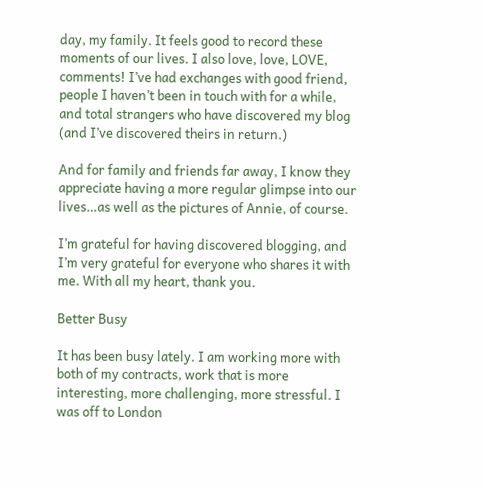day, my family. It feels good to record these moments of our lives. I also love, love, LOVE, comments! I’ve had exchanges with good friend, people I haven’t been in touch with for a while, and total strangers who have discovered my blog (and I’ve discovered theirs in return.)

And for family and friends far away, I know they appreciate having a more regular glimpse into our lives…as well as the pictures of Annie, of course.

I’m grateful for having discovered blogging, and I’m very grateful for everyone who shares it with me. With all my heart, thank you.

Better Busy

It has been busy lately. I am working more with both of my contracts, work that is more interesting, more challenging, more stressful. I was off to London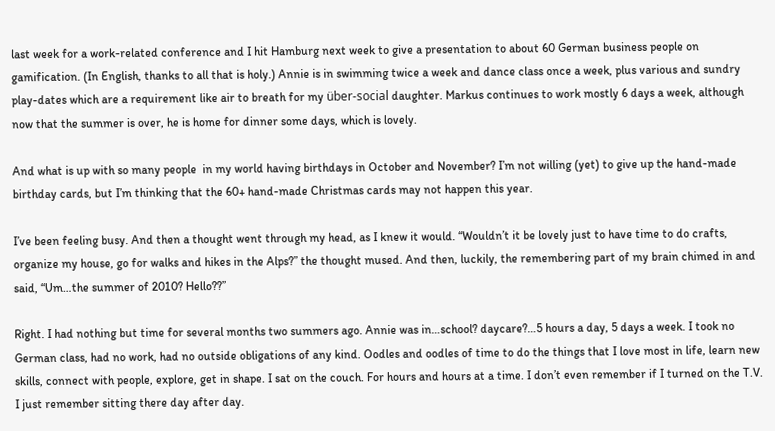last week for a work-related conference and I hit Hamburg next week to give a presentation to about 60 German business people on gamification. (In English, thanks to all that is holy.) Annie is in swimming twice a week and dance class once a week, plus various and sundry play-dates which are a requirement like air to breath for my über-social daughter. Markus continues to work mostly 6 days a week, although now that the summer is over, he is home for dinner some days, which is lovely.

And what is up with so many people  in my world having birthdays in October and November? I’m not willing (yet) to give up the hand-made birthday cards, but I’m thinking that the 60+ hand-made Christmas cards may not happen this year.

I’ve been feeling busy. And then a thought went through my head, as I knew it would. “Wouldn’t it be lovely just to have time to do crafts, organize my house, go for walks and hikes in the Alps?” the thought mused. And then, luckily, the remembering part of my brain chimed in and said, “Um…the summer of 2010? Hello??”

Right. I had nothing but time for several months two summers ago. Annie was in…school? daycare?…5 hours a day, 5 days a week. I took no German class, had no work, had no outside obligations of any kind. Oodles and oodles of time to do the things that I love most in life, learn new skills, connect with people, explore, get in shape. I sat on the couch. For hours and hours at a time. I don’t even remember if I turned on the T.V.  I just remember sitting there day after day.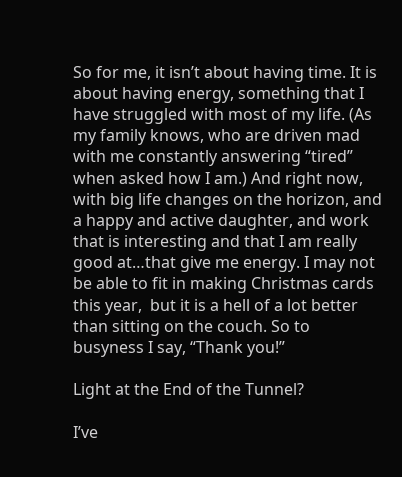So for me, it isn’t about having time. It is about having energy, something that I have struggled with most of my life. (As my family knows, who are driven mad with me constantly answering “tired” when asked how I am.) And right now, with big life changes on the horizon, and a happy and active daughter, and work that is interesting and that I am really good at…that give me energy. I may not be able to fit in making Christmas cards this year,  but it is a hell of a lot better than sitting on the couch. So to busyness I say, “Thank you!”

Light at the End of the Tunnel?

I’ve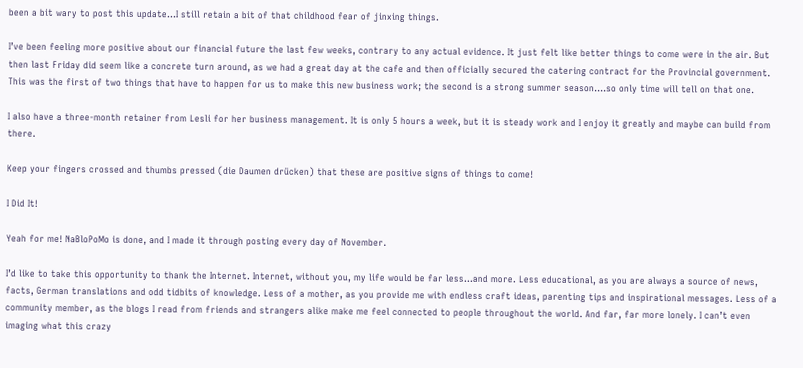been a bit wary to post this update…I still retain a bit of that childhood fear of jinxing things.

I’ve been feeling more positive about our financial future the last few weeks, contrary to any actual evidence. It just felt like better things to come were in the air. But then last Friday did seem like a concrete turn around, as we had a great day at the cafe and then officially secured the catering contract for the Provincial government. This was the first of two things that have to happen for us to make this new business work; the second is a strong summer season….so only time will tell on that one.

I also have a three-month retainer from Lesli for her business management. It is only 5 hours a week, but it is steady work and I enjoy it greatly and maybe can build from there.

Keep your fingers crossed and thumbs pressed (die Daumen drücken) that these are positive signs of things to come!

I Did It!

Yeah for me! NaBloPoMo is done, and I made it through posting every day of November.

I’d like to take this opportunity to thank the Internet. Internet, without you, my life would be far less…and more. Less educational, as you are always a source of news, facts, German translations and odd tidbits of knowledge. Less of a mother, as you provide me with endless craft ideas, parenting tips and inspirational messages. Less of a community member, as the blogs I read from friends and strangers alike make me feel connected to people throughout the world. And far, far more lonely. I can’t even imaging what this crazy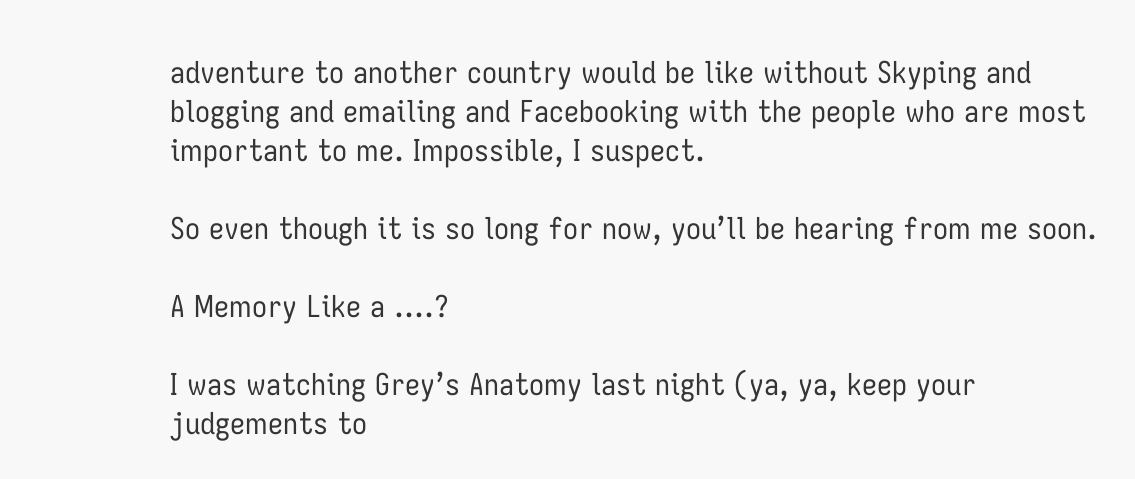adventure to another country would be like without Skyping and blogging and emailing and Facebooking with the people who are most important to me. Impossible, I suspect.

So even though it is so long for now, you’ll be hearing from me soon.

A Memory Like a ….?

I was watching Grey’s Anatomy last night (ya, ya, keep your judgements to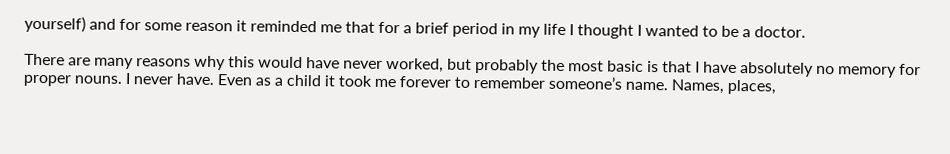yourself) and for some reason it reminded me that for a brief period in my life I thought I wanted to be a doctor.

There are many reasons why this would have never worked, but probably the most basic is that I have absolutely no memory for proper nouns. I never have. Even as a child it took me forever to remember someone’s name. Names, places,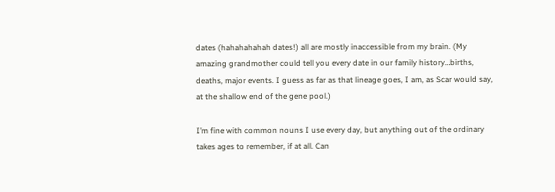dates (hahahahahah dates!) all are mostly inaccessible from my brain. (My amazing grandmother could tell you every date in our family history…births, deaths, major events. I guess as far as that lineage goes, I am, as Scar would say, at the shallow end of the gene pool.)

I’m fine with common nouns I use every day, but anything out of the ordinary takes ages to remember, if at all. Can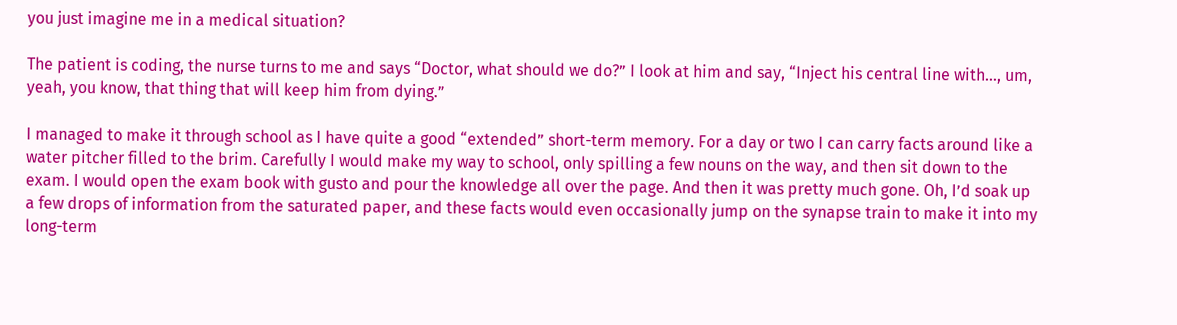you just imagine me in a medical situation?

The patient is coding, the nurse turns to me and says “Doctor, what should we do?” I look at him and say, “Inject his central line with…, um, yeah, you know, that thing that will keep him from dying.”

I managed to make it through school as I have quite a good “extended” short-term memory. For a day or two I can carry facts around like a water pitcher filled to the brim. Carefully I would make my way to school, only spilling a few nouns on the way, and then sit down to the exam. I would open the exam book with gusto and pour the knowledge all over the page. And then it was pretty much gone. Oh, I’d soak up a few drops of information from the saturated paper, and these facts would even occasionally jump on the synapse train to make it into my long-term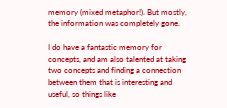memory (mixed metaphor!). But mostly, the information was completely gone.

I do have a fantastic memory for concepts, and am also talented at taking two concepts and finding a connection between them that is interesting and useful, so things like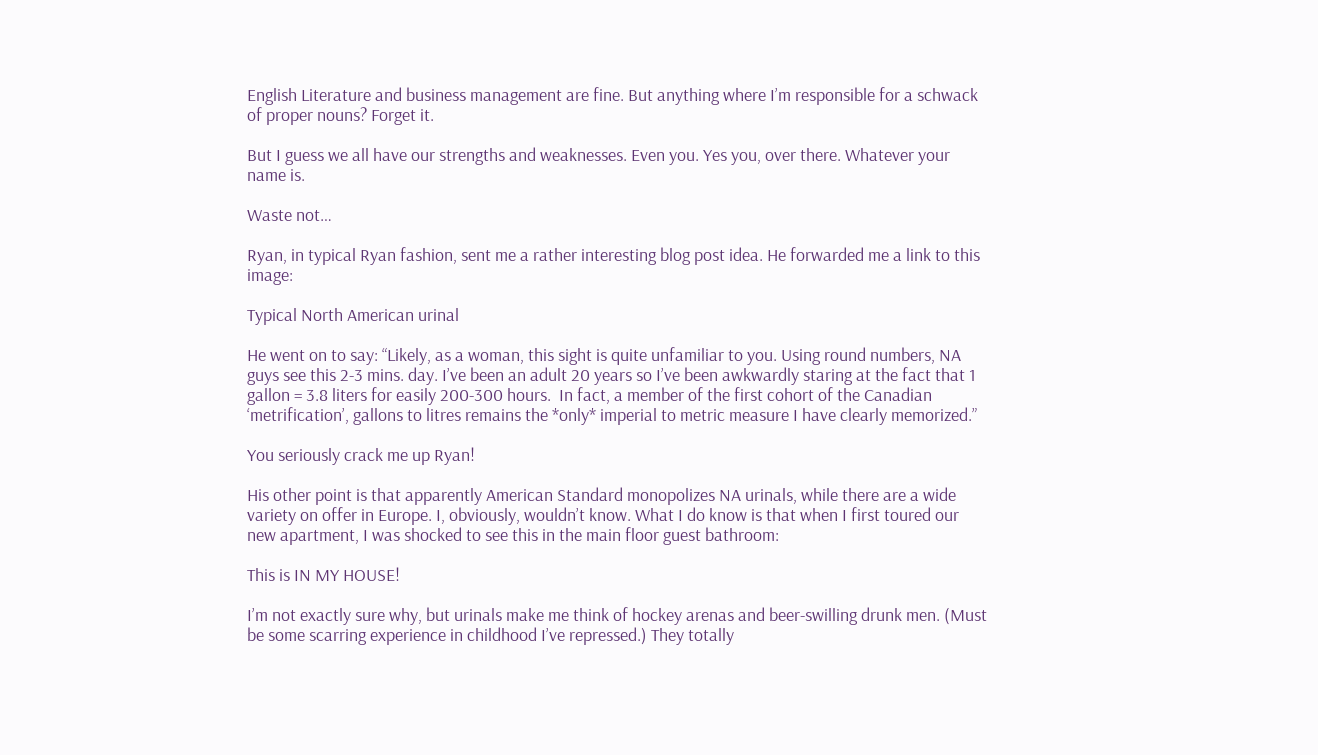English Literature and business management are fine. But anything where I’m responsible for a schwack of proper nouns? Forget it.

But I guess we all have our strengths and weaknesses. Even you. Yes you, over there. Whatever your name is.

Waste not…

Ryan, in typical Ryan fashion, sent me a rather interesting blog post idea. He forwarded me a link to this image:

Typical North American urinal

He went on to say: “Likely, as a woman, this sight is quite unfamiliar to you. Using round numbers, NA guys see this 2-3 mins. day. I’ve been an adult 20 years so I’ve been awkwardly staring at the fact that 1 gallon = 3.8 liters for easily 200-300 hours.  In fact, a member of the first cohort of the Canadian ‘metrification’, gallons to litres remains the *only* imperial to metric measure I have clearly memorized.”

You seriously crack me up Ryan!

His other point is that apparently American Standard monopolizes NA urinals, while there are a wide variety on offer in Europe. I, obviously, wouldn’t know. What I do know is that when I first toured our new apartment, I was shocked to see this in the main floor guest bathroom:

This is IN MY HOUSE!

I’m not exactly sure why, but urinals make me think of hockey arenas and beer-swilling drunk men. (Must be some scarring experience in childhood I’ve repressed.) They totally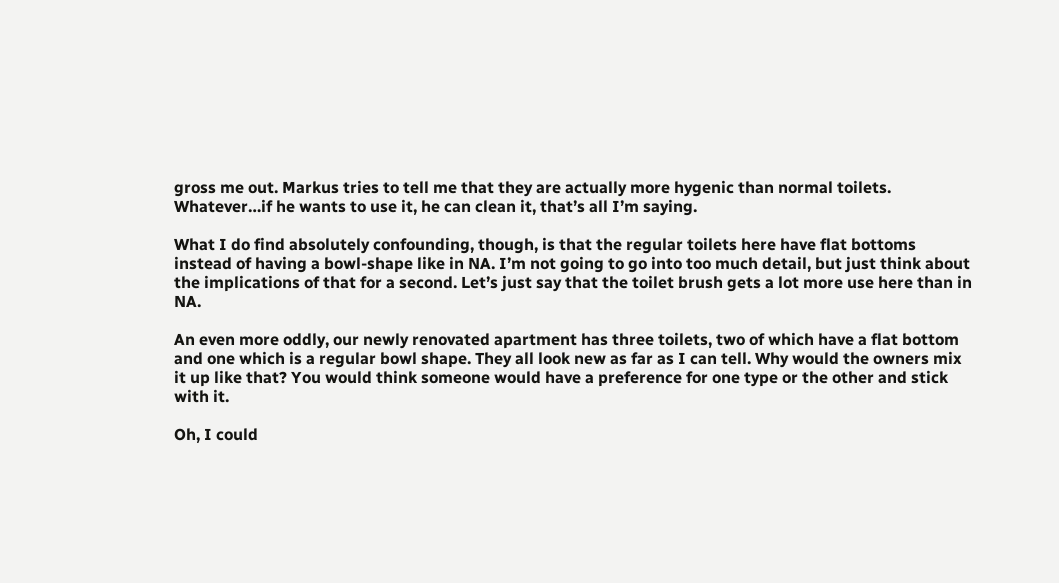gross me out. Markus tries to tell me that they are actually more hygenic than normal toilets. Whatever…if he wants to use it, he can clean it, that’s all I’m saying.

What I do find absolutely confounding, though, is that the regular toilets here have flat bottoms instead of having a bowl-shape like in NA. I’m not going to go into too much detail, but just think about the implications of that for a second. Let’s just say that the toilet brush gets a lot more use here than in NA.

An even more oddly, our newly renovated apartment has three toilets, two of which have a flat bottom and one which is a regular bowl shape. They all look new as far as I can tell. Why would the owners mix it up like that? You would think someone would have a preference for one type or the other and stick with it.

Oh, I could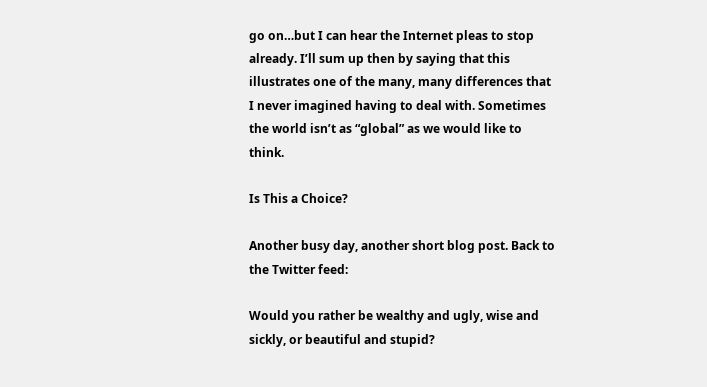go on…but I can hear the Internet pleas to stop already. I’ll sum up then by saying that this illustrates one of the many, many differences that I never imagined having to deal with. Sometimes the world isn’t as “global” as we would like to think.

Is This a Choice?

Another busy day, another short blog post. Back to the Twitter feed:

Would you rather be wealthy and ugly, wise and sickly, or beautiful and stupid?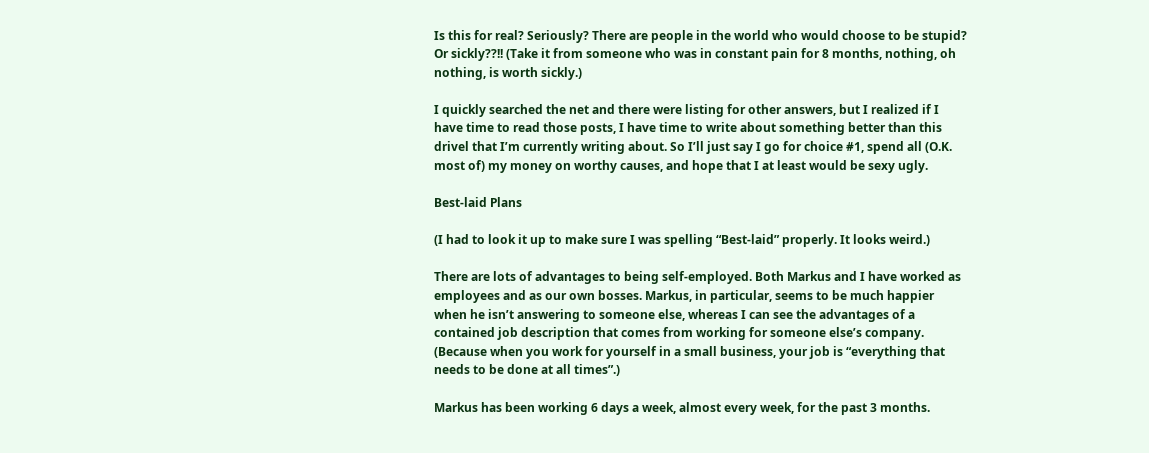Is this for real? Seriously? There are people in the world who would choose to be stupid? Or sickly??!! (Take it from someone who was in constant pain for 8 months, nothing, oh nothing, is worth sickly.)

I quickly searched the net and there were listing for other answers, but I realized if I have time to read those posts, I have time to write about something better than this drivel that I’m currently writing about. So I’ll just say I go for choice #1, spend all (O.K. most of) my money on worthy causes, and hope that I at least would be sexy ugly.

Best-laid Plans

(I had to look it up to make sure I was spelling “Best-laid” properly. It looks weird.)

There are lots of advantages to being self-employed. Both Markus and I have worked as employees and as our own bosses. Markus, in particular, seems to be much happier when he isn’t answering to someone else, whereas I can see the advantages of a contained job description that comes from working for someone else’s company. (Because when you work for yourself in a small business, your job is “everything that needs to be done at all times”.)

Markus has been working 6 days a week, almost every week, for the past 3 months.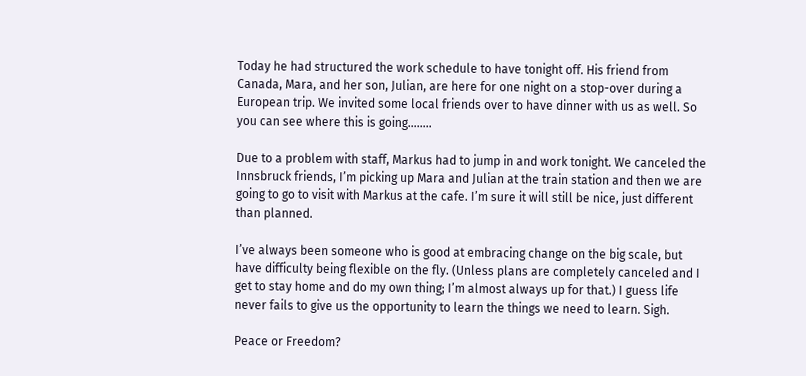Today he had structured the work schedule to have tonight off. His friend from Canada, Mara, and her son, Julian, are here for one night on a stop-over during a European trip. We invited some local friends over to have dinner with us as well. So you can see where this is going……..

Due to a problem with staff, Markus had to jump in and work tonight. We canceled the Innsbruck friends, I’m picking up Mara and Julian at the train station and then we are going to go to visit with Markus at the cafe. I’m sure it will still be nice, just different than planned.

I’ve always been someone who is good at embracing change on the big scale, but have difficulty being flexible on the fly. (Unless plans are completely canceled and I get to stay home and do my own thing; I’m almost always up for that.) I guess life never fails to give us the opportunity to learn the things we need to learn. Sigh.

Peace or Freedom?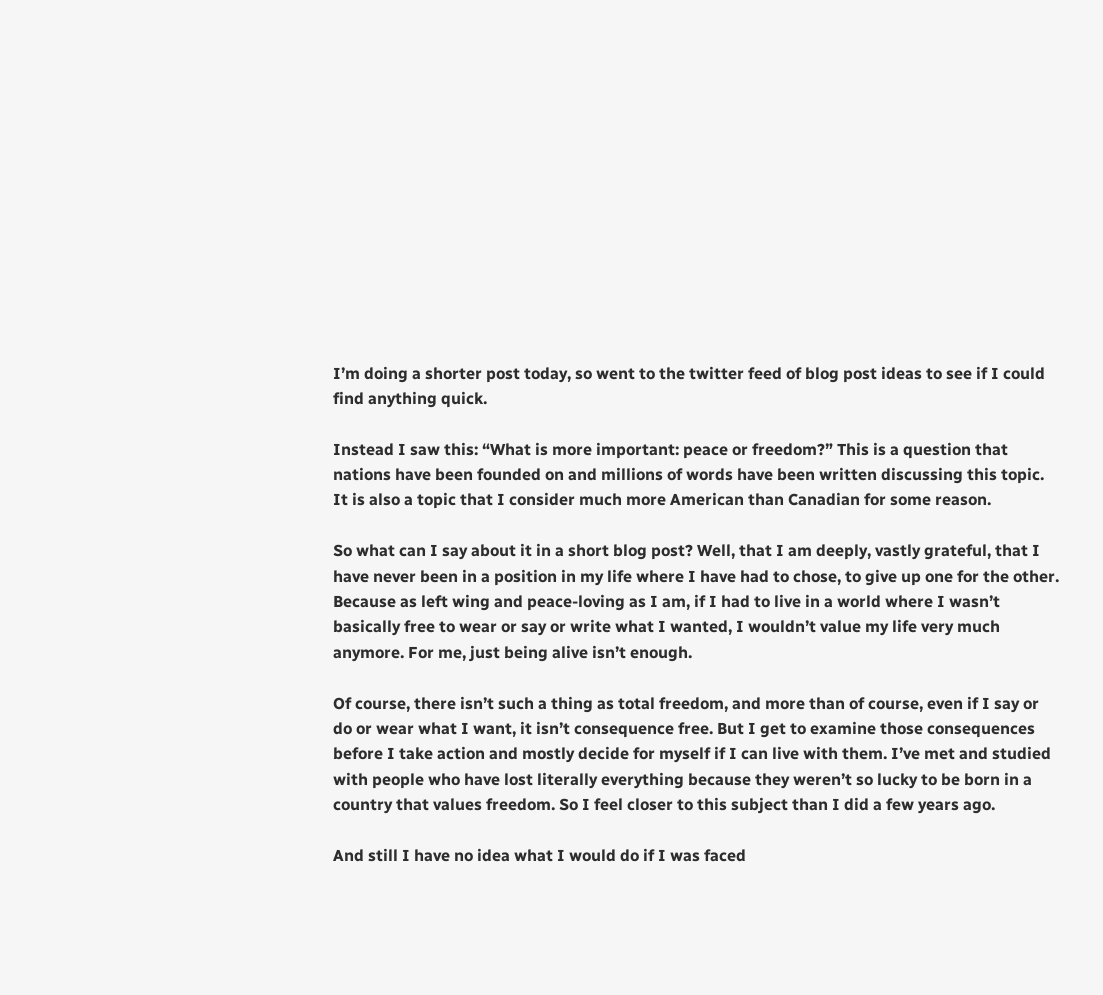I’m doing a shorter post today, so went to the twitter feed of blog post ideas to see if I could find anything quick.

Instead I saw this: “What is more important: peace or freedom?” This is a question that nations have been founded on and millions of words have been written discussing this topic. It is also a topic that I consider much more American than Canadian for some reason.

So what can I say about it in a short blog post? Well, that I am deeply, vastly grateful, that I have never been in a position in my life where I have had to chose, to give up one for the other. Because as left wing and peace-loving as I am, if I had to live in a world where I wasn’t basically free to wear or say or write what I wanted, I wouldn’t value my life very much anymore. For me, just being alive isn’t enough.

Of course, there isn’t such a thing as total freedom, and more than of course, even if I say or do or wear what I want, it isn’t consequence free. But I get to examine those consequences before I take action and mostly decide for myself if I can live with them. I’ve met and studied with people who have lost literally everything because they weren’t so lucky to be born in a country that values freedom. So I feel closer to this subject than I did a few years ago.

And still I have no idea what I would do if I was faced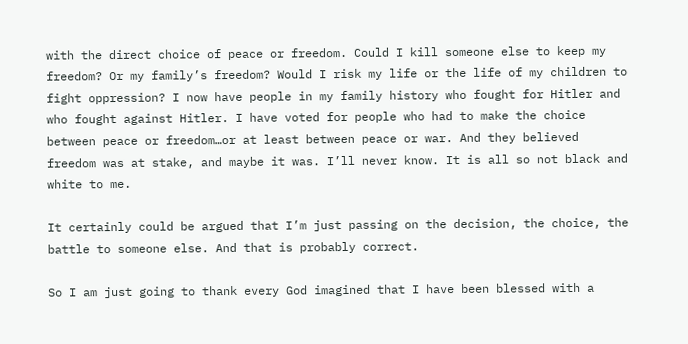with the direct choice of peace or freedom. Could I kill someone else to keep my freedom? Or my family’s freedom? Would I risk my life or the life of my children to fight oppression? I now have people in my family history who fought for Hitler and who fought against Hitler. I have voted for people who had to make the choice between peace or freedom…or at least between peace or war. And they believed freedom was at stake, and maybe it was. I’ll never know. It is all so not black and white to me.

It certainly could be argued that I’m just passing on the decision, the choice, the battle to someone else. And that is probably correct.

So I am just going to thank every God imagined that I have been blessed with a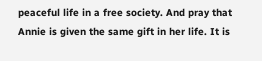peaceful life in a free society. And pray that Annie is given the same gift in her life. It is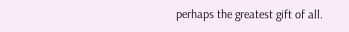perhaps the greatest gift of all.